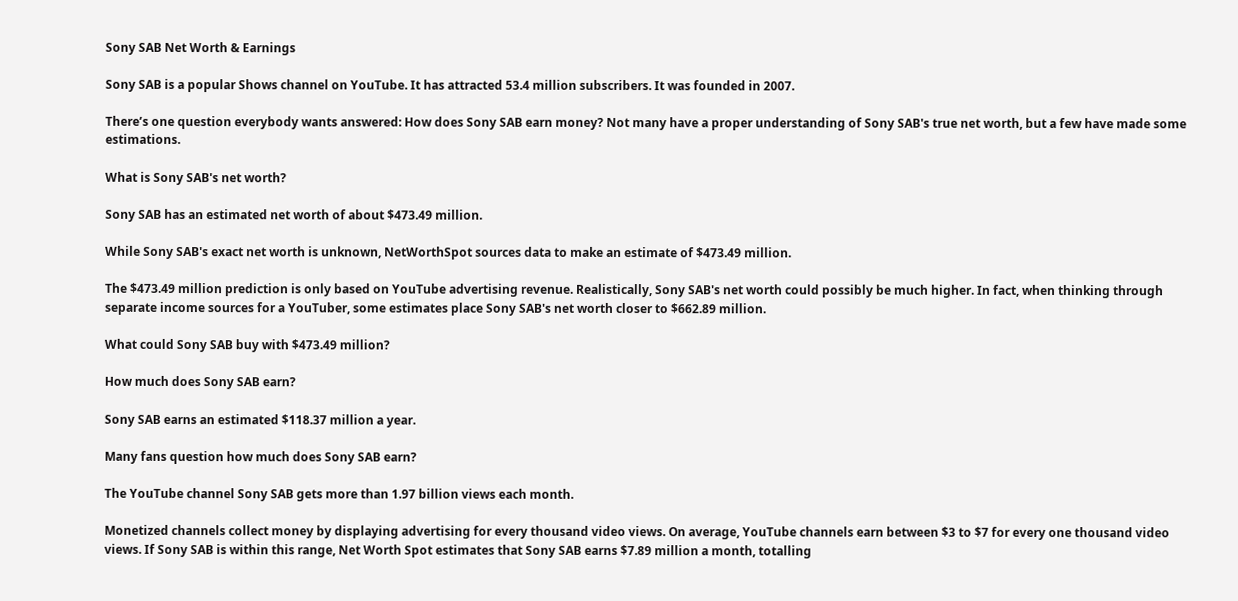Sony SAB Net Worth & Earnings

Sony SAB is a popular Shows channel on YouTube. It has attracted 53.4 million subscribers. It was founded in 2007.

There’s one question everybody wants answered: How does Sony SAB earn money? Not many have a proper understanding of Sony SAB's true net worth, but a few have made some estimations.

What is Sony SAB's net worth?

Sony SAB has an estimated net worth of about $473.49 million.

While Sony SAB's exact net worth is unknown, NetWorthSpot sources data to make an estimate of $473.49 million.

The $473.49 million prediction is only based on YouTube advertising revenue. Realistically, Sony SAB's net worth could possibly be much higher. In fact, when thinking through separate income sources for a YouTuber, some estimates place Sony SAB's net worth closer to $662.89 million.

What could Sony SAB buy with $473.49 million?

How much does Sony SAB earn?

Sony SAB earns an estimated $118.37 million a year.

Many fans question how much does Sony SAB earn?

The YouTube channel Sony SAB gets more than 1.97 billion views each month.

Monetized channels collect money by displaying advertising for every thousand video views. On average, YouTube channels earn between $3 to $7 for every one thousand video views. If Sony SAB is within this range, Net Worth Spot estimates that Sony SAB earns $7.89 million a month, totalling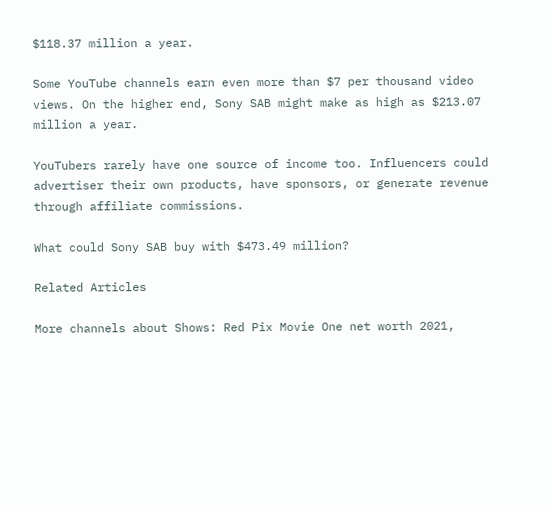$118.37 million a year.

Some YouTube channels earn even more than $7 per thousand video views. On the higher end, Sony SAB might make as high as $213.07 million a year.

YouTubers rarely have one source of income too. Influencers could advertiser their own products, have sponsors, or generate revenue through affiliate commissions.

What could Sony SAB buy with $473.49 million?

Related Articles

More channels about Shows: Red Pix Movie One net worth 2021,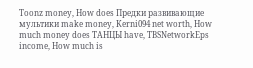Toonz money, How does Предки развивающие мультики make money, Kerni094 net worth, How much money does ТАНЦЫ have, TBSNetworkEps income, How much is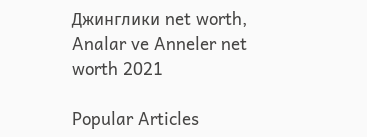Джинглики net worth, Analar ve Anneler net worth 2021

Popular Articles